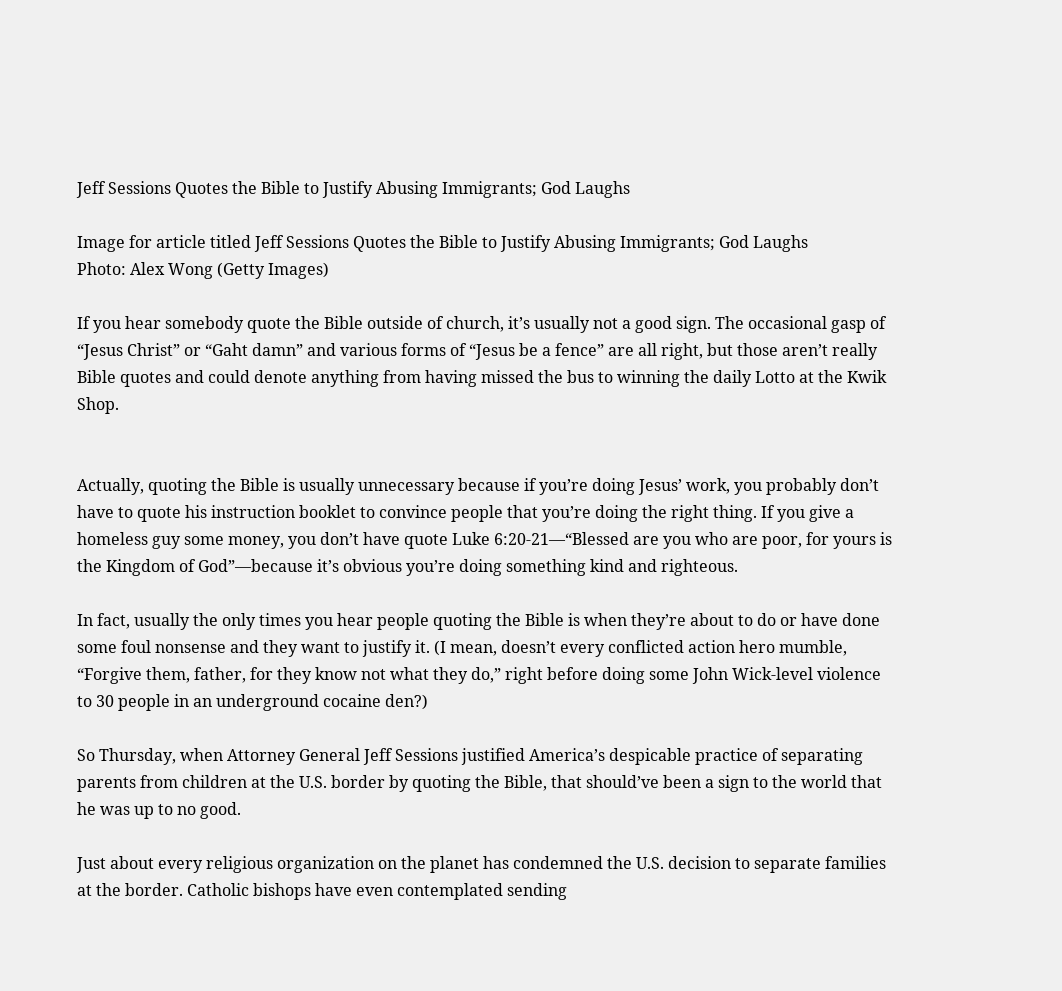Jeff Sessions Quotes the Bible to Justify Abusing Immigrants; God Laughs

Image for article titled Jeff Sessions Quotes the Bible to Justify Abusing Immigrants; God Laughs
Photo: Alex Wong (Getty Images)

If you hear somebody quote the Bible outside of church, it’s usually not a good sign. The occasional gasp of “Jesus Christ” or “Gaht damn” and various forms of “Jesus be a fence” are all right, but those aren’t really Bible quotes and could denote anything from having missed the bus to winning the daily Lotto at the Kwik Shop.


Actually, quoting the Bible is usually unnecessary because if you’re doing Jesus’ work, you probably don’t have to quote his instruction booklet to convince people that you’re doing the right thing. If you give a homeless guy some money, you don’t have quote Luke 6:20-21—“Blessed are you who are poor, for yours is the Kingdom of God”—because it’s obvious you’re doing something kind and righteous.

In fact, usually the only times you hear people quoting the Bible is when they’re about to do or have done some foul nonsense and they want to justify it. (I mean, doesn’t every conflicted action hero mumble, “Forgive them, father, for they know not what they do,” right before doing some John Wick-level violence to 30 people in an underground cocaine den?)

So Thursday, when Attorney General Jeff Sessions justified America’s despicable practice of separating parents from children at the U.S. border by quoting the Bible, that should’ve been a sign to the world that he was up to no good.

Just about every religious organization on the planet has condemned the U.S. decision to separate families at the border. Catholic bishops have even contemplated sending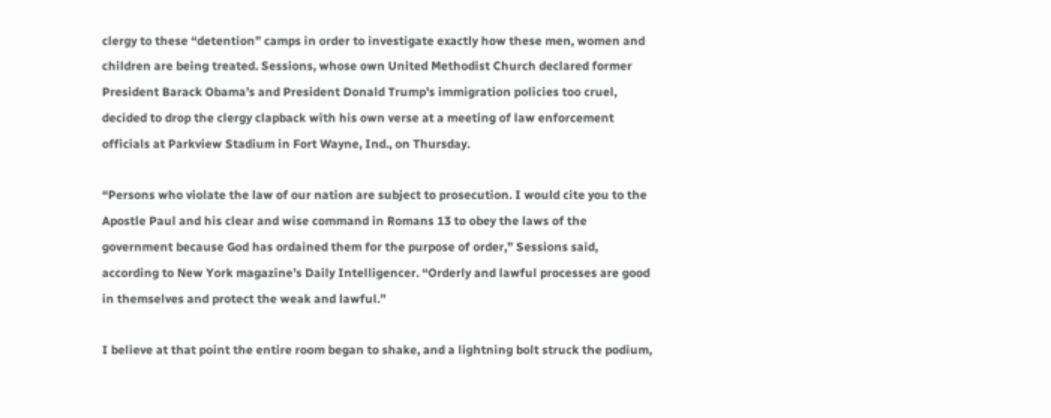clergy to these “detention” camps in order to investigate exactly how these men, women and children are being treated. Sessions, whose own United Methodist Church declared former President Barack Obama’s and President Donald Trump’s immigration policies too cruel, decided to drop the clergy clapback with his own verse at a meeting of law enforcement officials at Parkview Stadium in Fort Wayne, Ind., on Thursday.

“Persons who violate the law of our nation are subject to prosecution. I would cite you to the Apostle Paul and his clear and wise command in Romans 13 to obey the laws of the government because God has ordained them for the purpose of order,” Sessions said, according to New York magazine’s Daily Intelligencer. “Orderly and lawful processes are good in themselves and protect the weak and lawful.”

I believe at that point the entire room began to shake, and a lightning bolt struck the podium,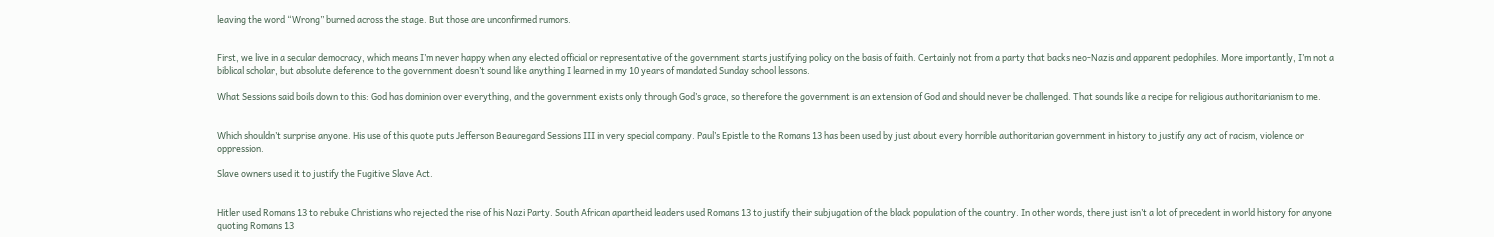leaving the word “Wrong” burned across the stage. But those are unconfirmed rumors.


First, we live in a secular democracy, which means I’m never happy when any elected official or representative of the government starts justifying policy on the basis of faith. Certainly not from a party that backs neo-Nazis and apparent pedophiles. More importantly, I’m not a biblical scholar, but absolute deference to the government doesn’t sound like anything I learned in my 10 years of mandated Sunday school lessons.

What Sessions said boils down to this: God has dominion over everything, and the government exists only through God’s grace, so therefore the government is an extension of God and should never be challenged. That sounds like a recipe for religious authoritarianism to me.


Which shouldn’t surprise anyone. His use of this quote puts Jefferson Beauregard Sessions III in very special company. Paul’s Epistle to the Romans 13 has been used by just about every horrible authoritarian government in history to justify any act of racism, violence or oppression.

Slave owners used it to justify the Fugitive Slave Act.


Hitler used Romans 13 to rebuke Christians who rejected the rise of his Nazi Party. South African apartheid leaders used Romans 13 to justify their subjugation of the black population of the country. In other words, there just isn’t a lot of precedent in world history for anyone quoting Romans 13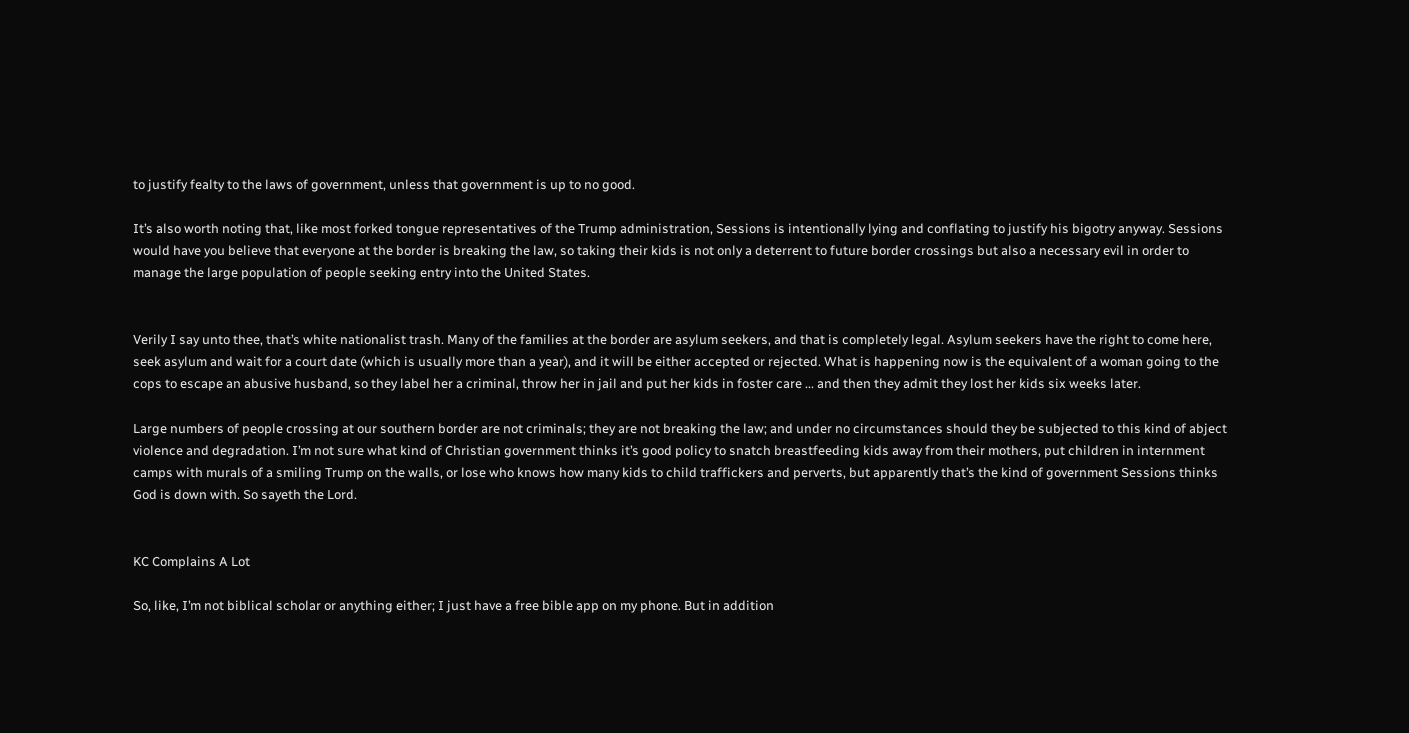to justify fealty to the laws of government, unless that government is up to no good.

It’s also worth noting that, like most forked tongue representatives of the Trump administration, Sessions is intentionally lying and conflating to justify his bigotry anyway. Sessions would have you believe that everyone at the border is breaking the law, so taking their kids is not only a deterrent to future border crossings but also a necessary evil in order to manage the large population of people seeking entry into the United States.


Verily I say unto thee, that’s white nationalist trash. Many of the families at the border are asylum seekers, and that is completely legal. Asylum seekers have the right to come here, seek asylum and wait for a court date (which is usually more than a year), and it will be either accepted or rejected. What is happening now is the equivalent of a woman going to the cops to escape an abusive husband, so they label her a criminal, throw her in jail and put her kids in foster care ... and then they admit they lost her kids six weeks later.

Large numbers of people crossing at our southern border are not criminals; they are not breaking the law; and under no circumstances should they be subjected to this kind of abject violence and degradation. I’m not sure what kind of Christian government thinks it’s good policy to snatch breastfeeding kids away from their mothers, put children in internment camps with murals of a smiling Trump on the walls, or lose who knows how many kids to child traffickers and perverts, but apparently that’s the kind of government Sessions thinks God is down with. So sayeth the Lord.


KC Complains A Lot

So, like, I’m not biblical scholar or anything either; I just have a free bible app on my phone. But in addition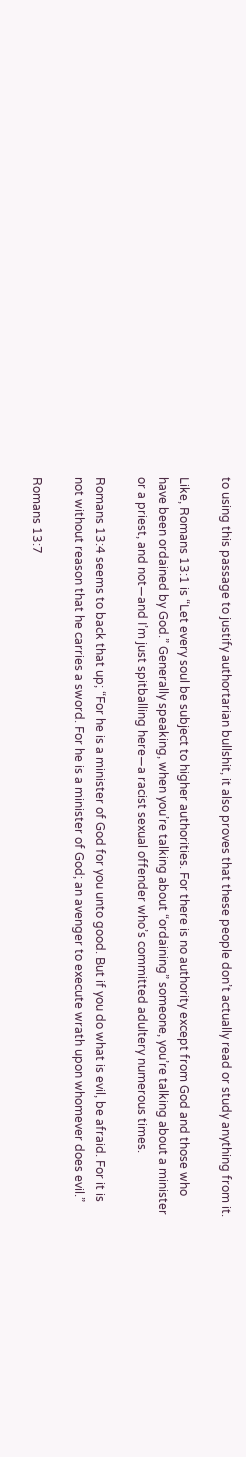to using this passage to justify authortarian bullshit, it also proves that these people don’t actually read or study anything from it.

Like, Romans 13:1 is “Let every soul be subject to higher authorities. For there is no authority except from God and those who have been ordained by God.” Generally speaking, when you’re talking about “ordaining” someone, you’re talking about a minister or a priest, and not—and I’m just spitballing here—a racist sexual offender who’s committed adultery numerous times.

Romans 13:4 seems to back that up; “For he is a minister of God for you unto good. But if you do what is evil, be afraid. For it is not without reason that he carries a sword. For he is a minister of God; an avenger to execute wrath upon whomever does evil.”

Romans 13:7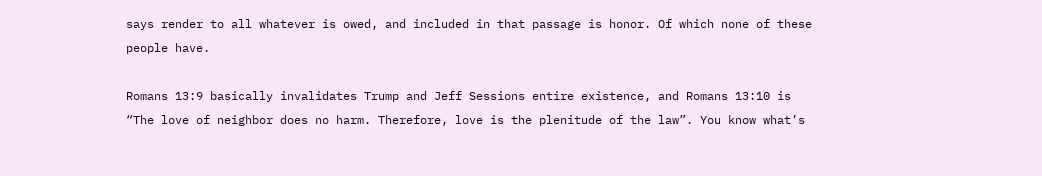says render to all whatever is owed, and included in that passage is honor. Of which none of these people have.

Romans 13:9 basically invalidates Trump and Jeff Sessions entire existence, and Romans 13:10 is “The love of neighbor does no harm. Therefore, love is the plenitude of the law”. You know what’s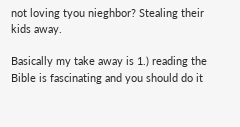not loving tyou nieghbor? Stealing their kids away.

Basically my take away is 1.) reading the Bible is fascinating and you should do it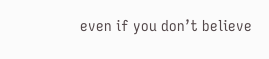even if you don’t believe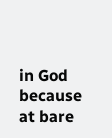in God because at bare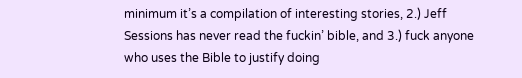minimum it’s a compilation of interesting stories, 2.) Jeff Sessions has never read the fuckin’ bible, and 3.) fuck anyone who uses the Bible to justify doing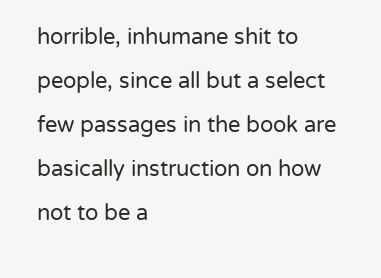horrible, inhumane shit to people, since all but a select few passages in the book are basically instruction on how not to be a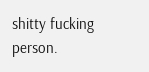shitty fucking person.